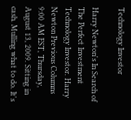Technology Investor

Harry Newton's In Search of The Perfect Investment Technology Investor. Harry Newton Previous Columns
9:00 AM EST, Thursday, August 13, 2009. Sitting in cash. Mulling what to do. It's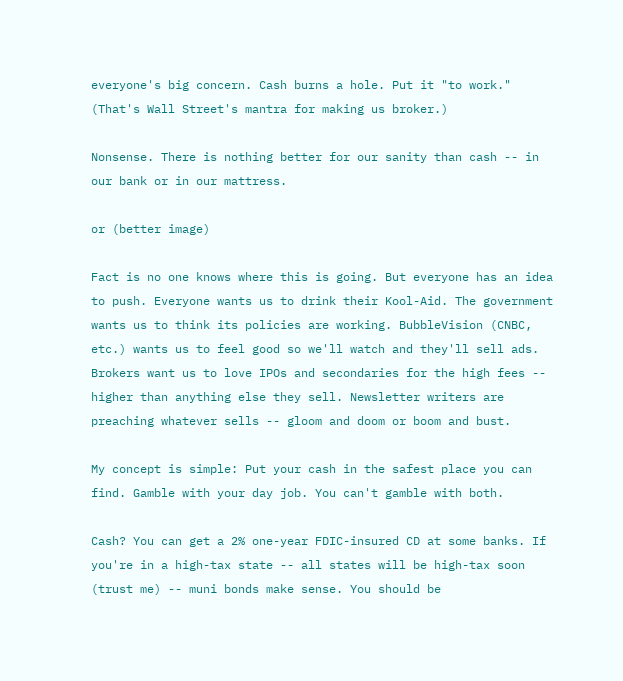everyone's big concern. Cash burns a hole. Put it "to work." (That's Wall Street's mantra for making us broker.)

Nonsense. There is nothing better for our sanity than cash -- in our bank or in our mattress.

or (better image)

Fact is no one knows where this is going. But everyone has an idea to push. Everyone wants us to drink their Kool-Aid. The government wants us to think its policies are working. BubbleVision (CNBC, etc.) wants us to feel good so we'll watch and they'll sell ads. Brokers want us to love IPOs and secondaries for the high fees -- higher than anything else they sell. Newsletter writers are preaching whatever sells -- gloom and doom or boom and bust.

My concept is simple: Put your cash in the safest place you can find. Gamble with your day job. You can't gamble with both.

Cash? You can get a 2% one-year FDIC-insured CD at some banks. If you're in a high-tax state -- all states will be high-tax soon (trust me) -- muni bonds make sense. You should be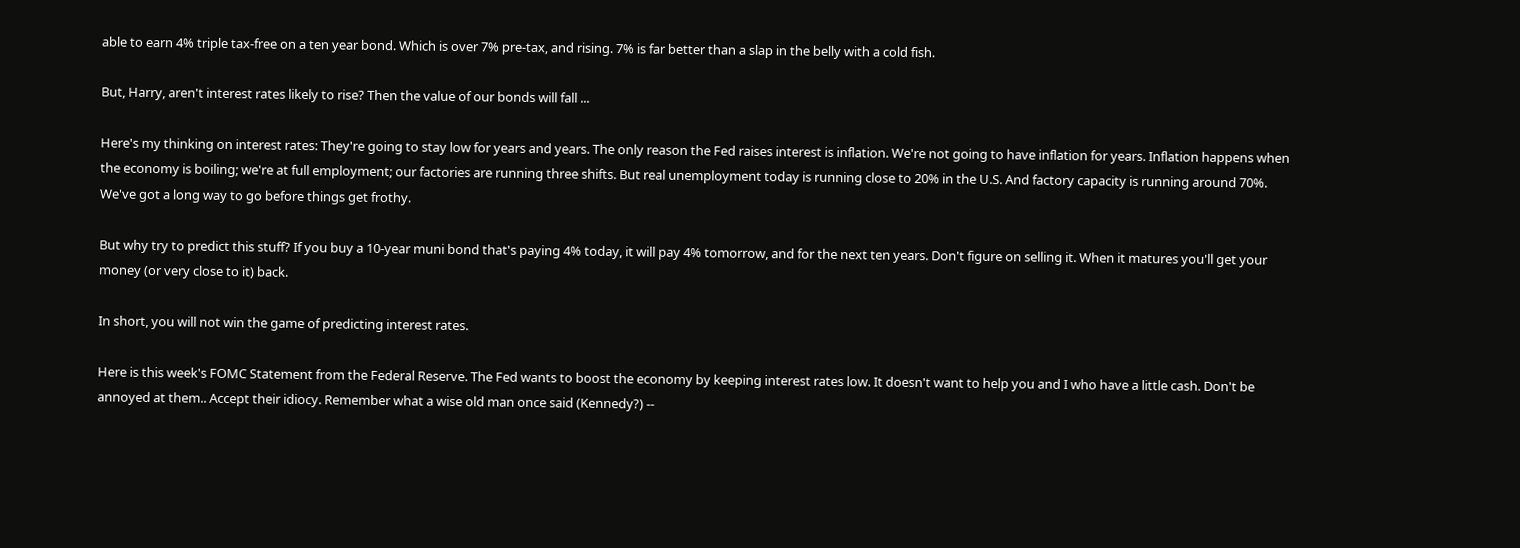able to earn 4% triple tax-free on a ten year bond. Which is over 7% pre-tax, and rising. 7% is far better than a slap in the belly with a cold fish.

But, Harry, aren't interest rates likely to rise? Then the value of our bonds will fall ...

Here's my thinking on interest rates: They're going to stay low for years and years. The only reason the Fed raises interest is inflation. We're not going to have inflation for years. Inflation happens when the economy is boiling; we're at full employment; our factories are running three shifts. But real unemployment today is running close to 20% in the U.S. And factory capacity is running around 70%. We've got a long way to go before things get frothy.

But why try to predict this stuff? If you buy a 10-year muni bond that's paying 4% today, it will pay 4% tomorrow, and for the next ten years. Don't figure on selling it. When it matures you'll get your money (or very close to it) back.

In short, you will not win the game of predicting interest rates.

Here is this week's FOMC Statement from the Federal Reserve. The Fed wants to boost the economy by keeping interest rates low. It doesn't want to help you and I who have a little cash. Don't be annoyed at them.. Accept their idiocy. Remember what a wise old man once said (Kennedy?) --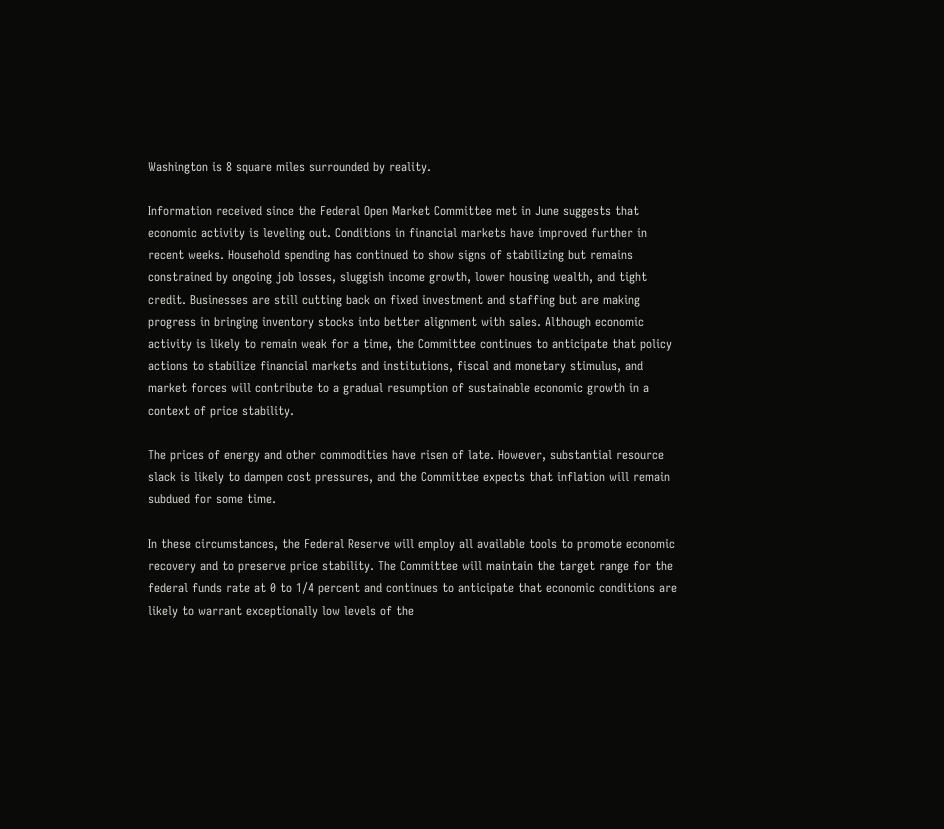Washington is 8 square miles surrounded by reality.

Information received since the Federal Open Market Committee met in June suggests that economic activity is leveling out. Conditions in financial markets have improved further in recent weeks. Household spending has continued to show signs of stabilizing but remains constrained by ongoing job losses, sluggish income growth, lower housing wealth, and tight credit. Businesses are still cutting back on fixed investment and staffing but are making progress in bringing inventory stocks into better alignment with sales. Although economic activity is likely to remain weak for a time, the Committee continues to anticipate that policy actions to stabilize financial markets and institutions, fiscal and monetary stimulus, and market forces will contribute to a gradual resumption of sustainable economic growth in a context of price stability.

The prices of energy and other commodities have risen of late. However, substantial resource slack is likely to dampen cost pressures, and the Committee expects that inflation will remain subdued for some time.

In these circumstances, the Federal Reserve will employ all available tools to promote economic recovery and to preserve price stability. The Committee will maintain the target range for the federal funds rate at 0 to 1/4 percent and continues to anticipate that economic conditions are likely to warrant exceptionally low levels of the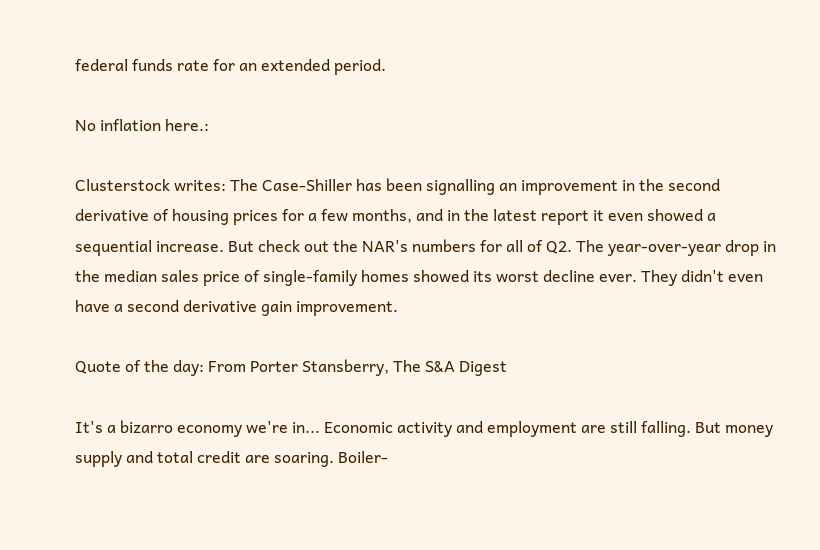federal funds rate for an extended period.

No inflation here.:

Clusterstock writes: The Case-Shiller has been signalling an improvement in the second derivative of housing prices for a few months, and in the latest report it even showed a sequential increase. But check out the NAR's numbers for all of Q2. The year-over-year drop in the median sales price of single-family homes showed its worst decline ever. They didn't even have a second derivative gain improvement.

Quote of the day: From Porter Stansberry, The S&A Digest

It's a bizarro economy we're in... Economic activity and employment are still falling. But money supply and total credit are soaring. Boiler-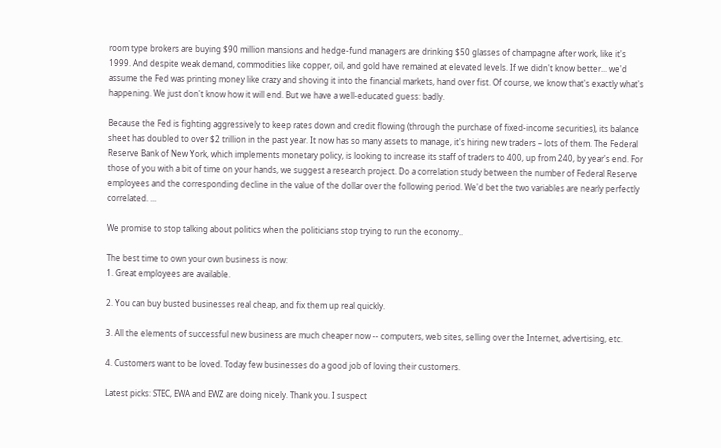room type brokers are buying $90 million mansions and hedge-fund managers are drinking $50 glasses of champagne after work, like it's 1999. And despite weak demand, commodities like copper, oil, and gold have remained at elevated levels. If we didn't know better... we'd assume the Fed was printing money like crazy and shoving it into the financial markets, hand over fist. Of course, we know that's exactly what's happening. We just don't know how it will end. But we have a well-educated guess: badly.

Because the Fed is fighting aggressively to keep rates down and credit flowing (through the purchase of fixed-income securities), its balance sheet has doubled to over $2 trillion in the past year. It now has so many assets to manage, it's hiring new traders – lots of them. The Federal Reserve Bank of New York, which implements monetary policy, is looking to increase its staff of traders to 400, up from 240, by year's end. For those of you with a bit of time on your hands, we suggest a research project. Do a correlation study between the number of Federal Reserve employees and the corresponding decline in the value of the dollar over the following period. We'd bet the two variables are nearly perfectly correlated. ...

We promise to stop talking about politics when the politicians stop trying to run the economy..

The best time to own your own business is now:
1. Great employees are available.

2. You can buy busted businesses real cheap, and fix them up real quickly.

3. All the elements of successful new business are much cheaper now -- computers, web sites, selling over the Internet, advertising, etc.

4. Customers want to be loved. Today few businesses do a good job of loving their customers.

Latest picks: STEC, EWA and EWZ are doing nicely. Thank you. I suspect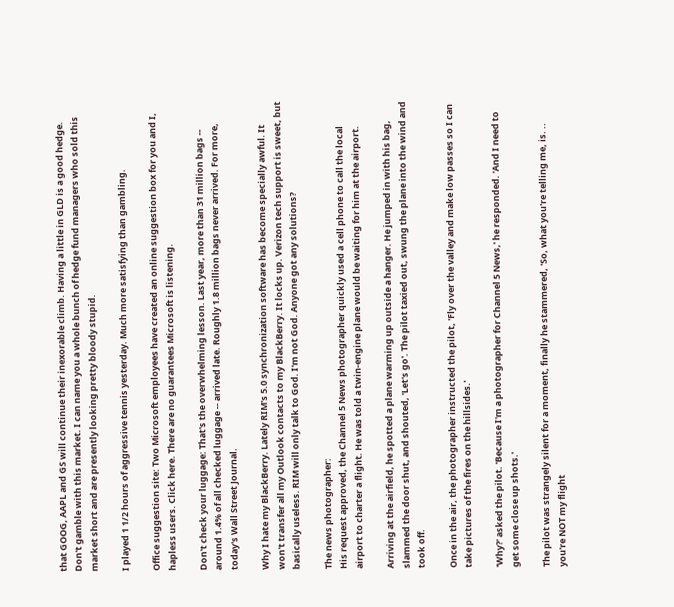that GOOG, AAPL and GS will continue their inexorable climb. Having a little in GLD is a good hedge. Don't gamble with this market. I can name you a whole bunch of hedge fund managers who sold this market short and are presently looking pretty bloody stupid.

I played 1 1/2 hours of aggressive tennis yesterday. Much more satisfying than gambling.

Office suggestion site: Two Microsoft employees have created an online suggestion box for you and I, hapless users. Click here. There are no guarantees Microsoft is listening.

Don't check your luggage: That's the overwhelming lesson. Last year, more than 31 million bags -- around 1.4% of all checked luggage -- arrived late. Roughly 1.8 million bags never arrived. For more, today's Wall Street Journal.

Why I hate my BlackBerry. Lately RIM's 5.0 synchronization software has become specially awful. It won't transfer all my Outlook contacts to my BlackBerry. It locks up. Verizon tech support is sweet, but basically useless. RIM will only talk to God. I'm not God. Anyone got any solutions?

The news photographer:
His request approved, the Channel 5 News photographer quickly used a cell phone to call the local airport to charter a flight. He was told a twin-engine plane would be waiting for him at the airport.

Arriving at the airfield, he spotted a plane warming up outside a hanger. He jumped in with his bag, slammed the door shut, and shouted, 'Let's go'. The pilot taxied out, swung the plane into the wind and took off.

Once in the air, the photographer instructed the pilot, 'Fly over the valley and make low passes so I can take pictures of the fires on the hillsides.'

'Why?' asked the pilot. 'Because I'm a photographer for Channel 5 News,' he responded. 'And I need to get some close up shots.'

The pilot was strangely silent for a moment, finally he stammered, 'So, what you're telling me, is. .. you're NOT my flight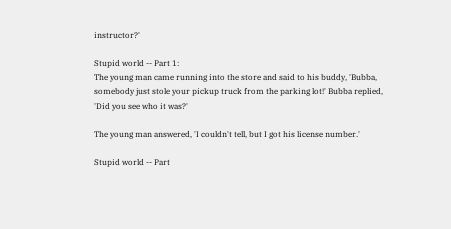instructor?'

Stupid world -- Part 1:
The young man came running into the store and said to his buddy, 'Bubba, somebody just stole your pickup truck from the parking lot!' Bubba replied, 'Did you see who it was?'

The young man answered, 'I couldn't tell, but I got his license number.'

Stupid world -- Part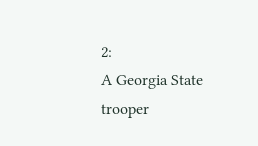2:
A Georgia State trooper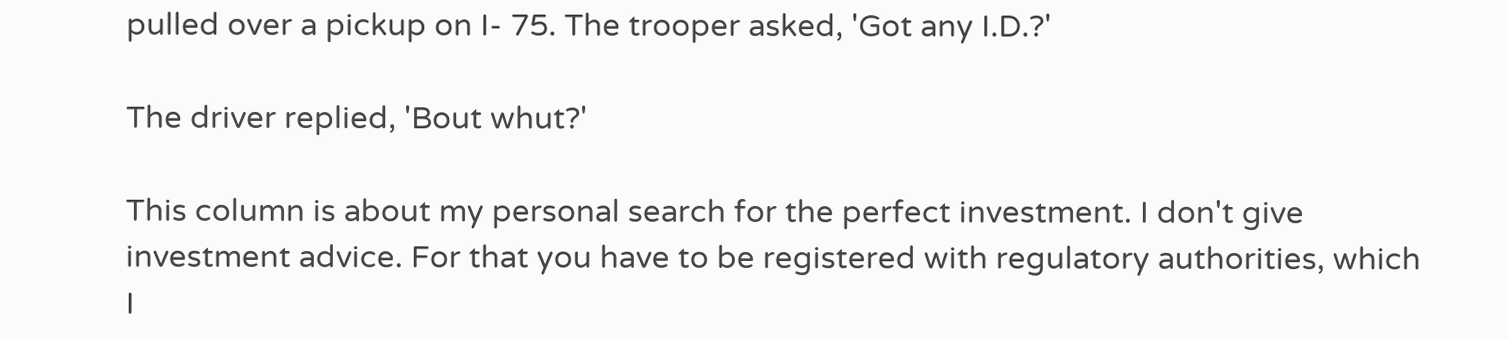pulled over a pickup on I- 75. The trooper asked, 'Got any I.D.?'

The driver replied, 'Bout whut?'

This column is about my personal search for the perfect investment. I don't give investment advice. For that you have to be registered with regulatory authorities, which I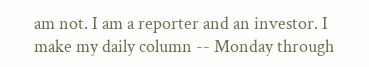am not. I am a reporter and an investor. I make my daily column -- Monday through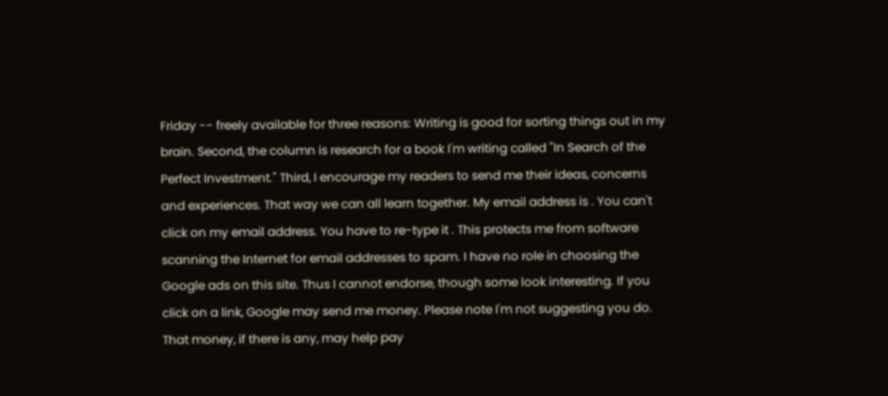Friday -- freely available for three reasons: Writing is good for sorting things out in my brain. Second, the column is research for a book I'm writing called "In Search of the Perfect Investment." Third, I encourage my readers to send me their ideas, concerns and experiences. That way we can all learn together. My email address is . You can't click on my email address. You have to re-type it . This protects me from software scanning the Internet for email addresses to spam. I have no role in choosing the Google ads on this site. Thus I cannot endorse, though some look interesting. If you click on a link, Google may send me money. Please note I'm not suggesting you do. That money, if there is any, may help pay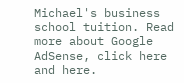Michael's business school tuition. Read more about Google AdSense, click here and here.